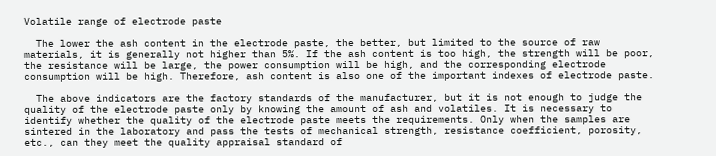Volatile range of electrode paste

  The lower the ash content in the electrode paste, the better, but limited to the source of raw materials, it is generally not higher than 5%. If the ash content is too high, the strength will be poor, the resistance will be large, the power consumption will be high, and the corresponding electrode consumption will be high. Therefore, ash content is also one of the important indexes of electrode paste.

  The above indicators are the factory standards of the manufacturer, but it is not enough to judge the quality of the electrode paste only by knowing the amount of ash and volatiles. It is necessary to identify whether the quality of the electrode paste meets the requirements. Only when the samples are sintered in the laboratory and pass the tests of mechanical strength, resistance coefficient, porosity, etc., can they meet the quality appraisal standard of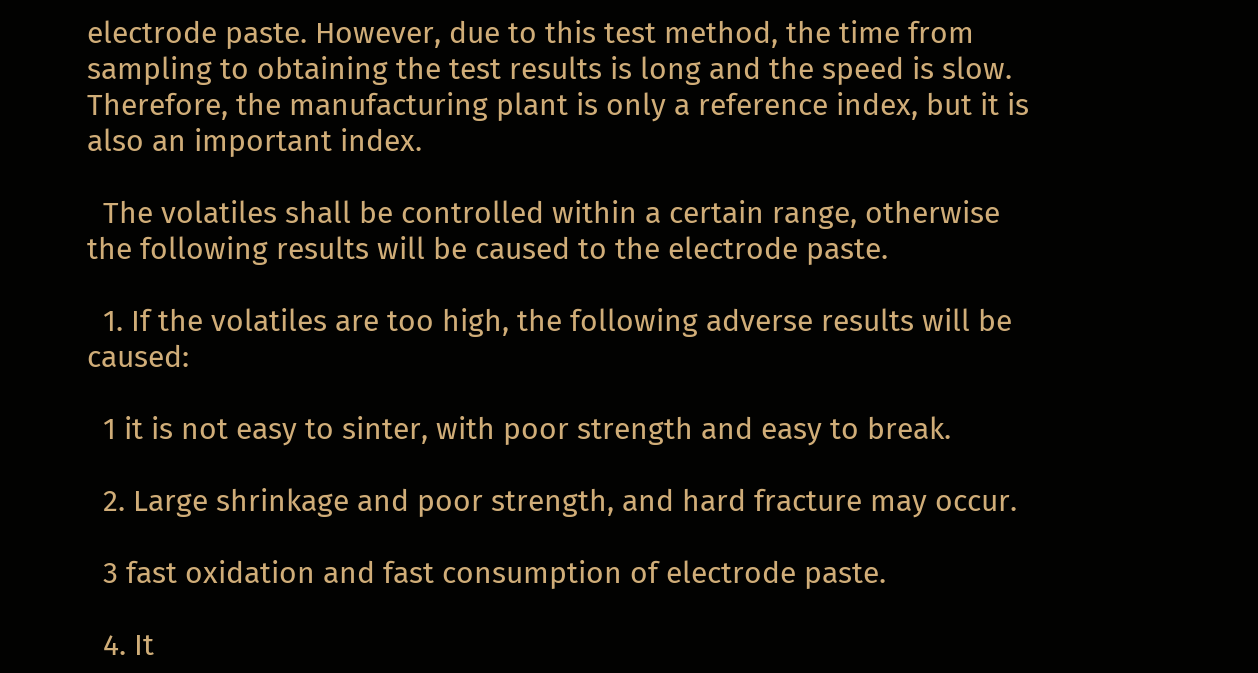electrode paste. However, due to this test method, the time from sampling to obtaining the test results is long and the speed is slow. Therefore, the manufacturing plant is only a reference index, but it is also an important index.

  The volatiles shall be controlled within a certain range, otherwise the following results will be caused to the electrode paste.

  1. If the volatiles are too high, the following adverse results will be caused:

  1 it is not easy to sinter, with poor strength and easy to break.

  2. Large shrinkage and poor strength, and hard fracture may occur.

  3 fast oxidation and fast consumption of electrode paste.

  4. It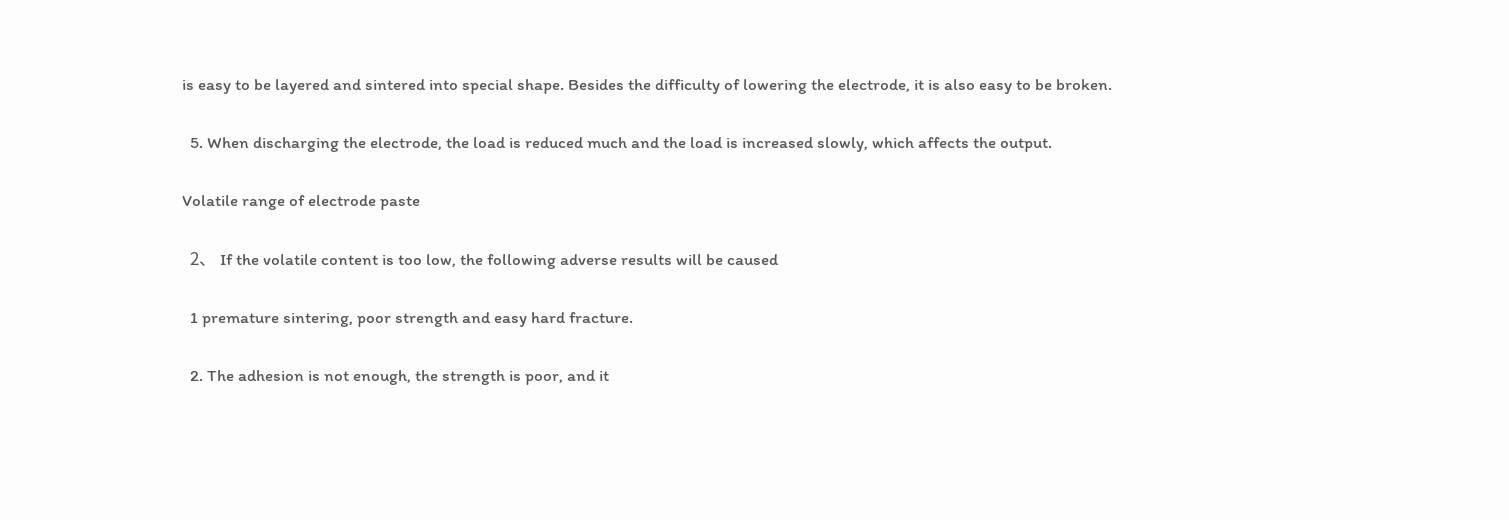is easy to be layered and sintered into special shape. Besides the difficulty of lowering the electrode, it is also easy to be broken.

  5. When discharging the electrode, the load is reduced much and the load is increased slowly, which affects the output.

Volatile range of electrode paste

  2、 If the volatile content is too low, the following adverse results will be caused

  1 premature sintering, poor strength and easy hard fracture.

  2. The adhesion is not enough, the strength is poor, and it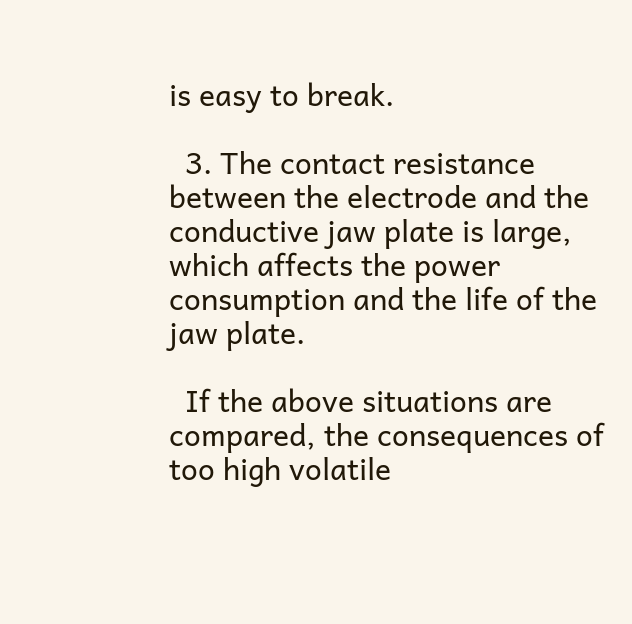is easy to break.

  3. The contact resistance between the electrode and the conductive jaw plate is large, which affects the power consumption and the life of the jaw plate.

  If the above situations are compared, the consequences of too high volatile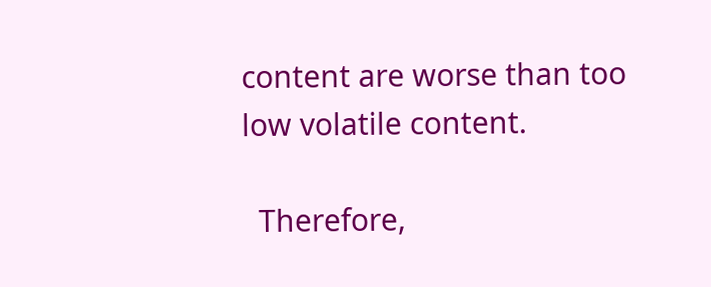content are worse than too low volatile content.

  Therefore,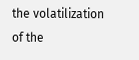the volatilization of the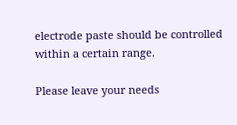electrode paste should be controlled within a certain range.

Please leave your needs